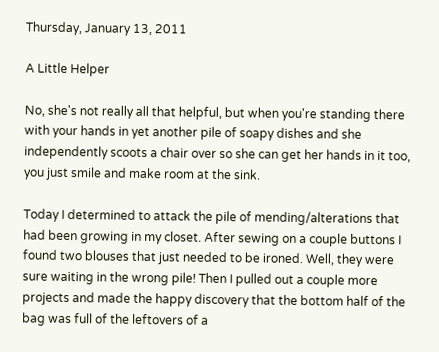Thursday, January 13, 2011

A Little Helper

No, she's not really all that helpful, but when you're standing there with your hands in yet another pile of soapy dishes and she independently scoots a chair over so she can get her hands in it too, you just smile and make room at the sink.

Today I determined to attack the pile of mending/alterations that had been growing in my closet. After sewing on a couple buttons I found two blouses that just needed to be ironed. Well, they were sure waiting in the wrong pile! Then I pulled out a couple more projects and made the happy discovery that the bottom half of the bag was full of the leftovers of a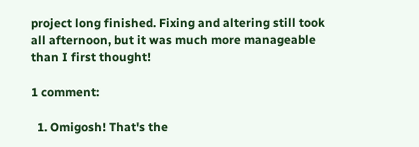project long finished. Fixing and altering still took all afternoon, but it was much more manageable than I first thought!

1 comment:

  1. Omigosh! That's the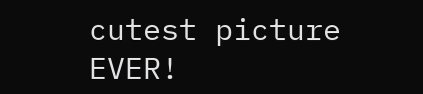cutest picture EVER!